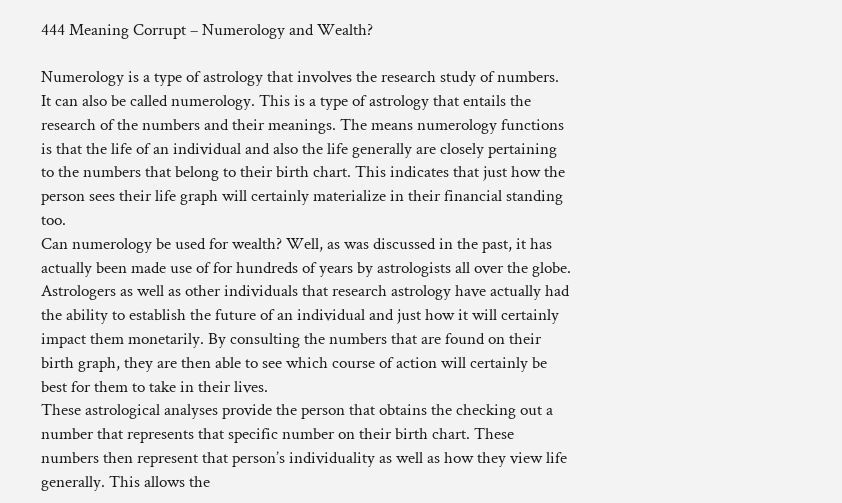444 Meaning Corrupt – Numerology and Wealth?

Numerology is a type of astrology that involves the research study of numbers. It can also be called numerology. This is a type of astrology that entails the research of the numbers and their meanings. The means numerology functions is that the life of an individual and also the life generally are closely pertaining to the numbers that belong to their birth chart. This indicates that just how the person sees their life graph will certainly materialize in their financial standing too.
Can numerology be used for wealth? Well, as was discussed in the past, it has actually been made use of for hundreds of years by astrologists all over the globe. Astrologers as well as other individuals that research astrology have actually had the ability to establish the future of an individual and just how it will certainly impact them monetarily. By consulting the numbers that are found on their birth graph, they are then able to see which course of action will certainly be best for them to take in their lives.
These astrological analyses provide the person that obtains the checking out a number that represents that specific number on their birth chart. These numbers then represent that person’s individuality as well as how they view life generally. This allows the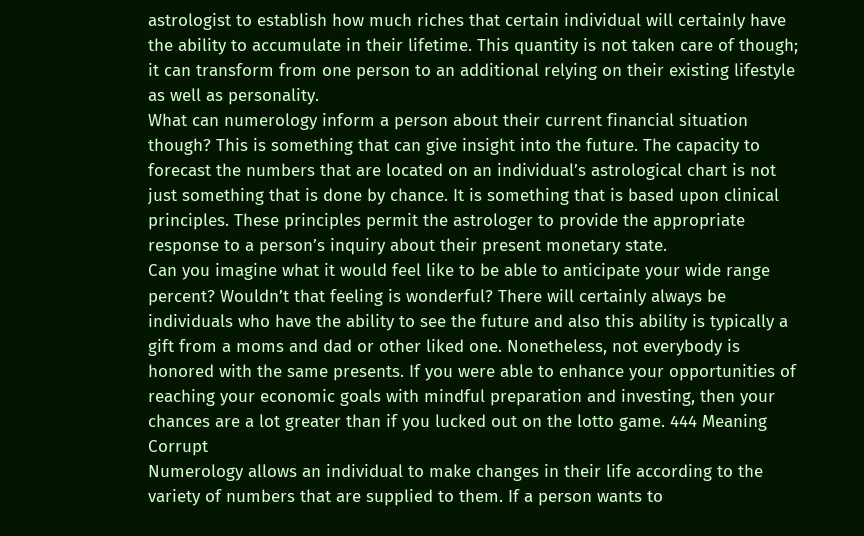astrologist to establish how much riches that certain individual will certainly have the ability to accumulate in their lifetime. This quantity is not taken care of though; it can transform from one person to an additional relying on their existing lifestyle as well as personality.
What can numerology inform a person about their current financial situation though? This is something that can give insight into the future. The capacity to forecast the numbers that are located on an individual’s astrological chart is not just something that is done by chance. It is something that is based upon clinical principles. These principles permit the astrologer to provide the appropriate response to a person’s inquiry about their present monetary state.
Can you imagine what it would feel like to be able to anticipate your wide range percent? Wouldn’t that feeling is wonderful? There will certainly always be individuals who have the ability to see the future and also this ability is typically a gift from a moms and dad or other liked one. Nonetheless, not everybody is honored with the same presents. If you were able to enhance your opportunities of reaching your economic goals with mindful preparation and investing, then your chances are a lot greater than if you lucked out on the lotto game. 444 Meaning Corrupt
Numerology allows an individual to make changes in their life according to the variety of numbers that are supplied to them. If a person wants to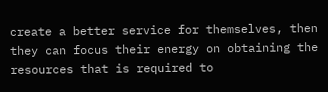create a better service for themselves, then they can focus their energy on obtaining the resources that is required to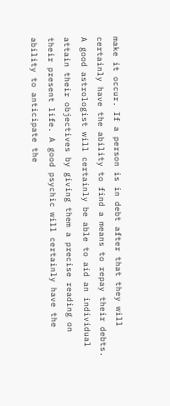make it occur. If a person is in debt after that they will certainly have the ability to find a means to repay their debts. A good astrologist will certainly be able to aid an individual attain their objectives by giving them a precise reading on their present life. A good psychic will certainly have the ability to anticipate the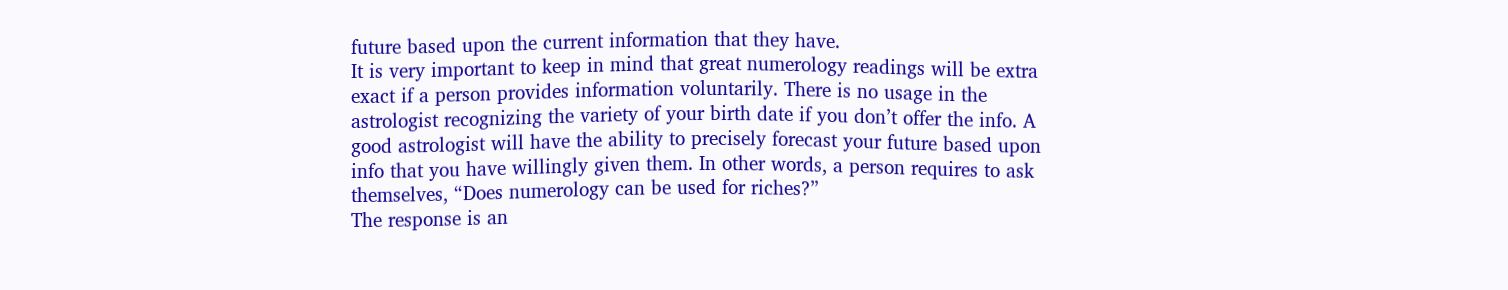future based upon the current information that they have.
It is very important to keep in mind that great numerology readings will be extra exact if a person provides information voluntarily. There is no usage in the astrologist recognizing the variety of your birth date if you don’t offer the info. A good astrologist will have the ability to precisely forecast your future based upon info that you have willingly given them. In other words, a person requires to ask themselves, “Does numerology can be used for riches?”
The response is an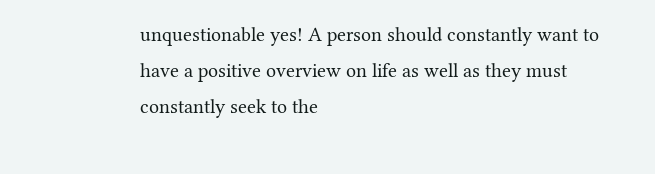unquestionable yes! A person should constantly want to have a positive overview on life as well as they must constantly seek to the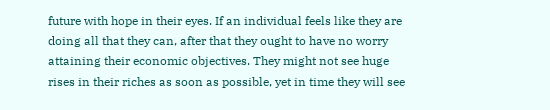future with hope in their eyes. If an individual feels like they are doing all that they can, after that they ought to have no worry attaining their economic objectives. They might not see huge rises in their riches as soon as possible, yet in time they will see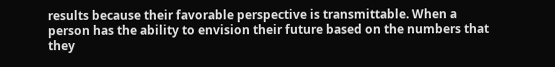results because their favorable perspective is transmittable. When a person has the ability to envision their future based on the numbers that they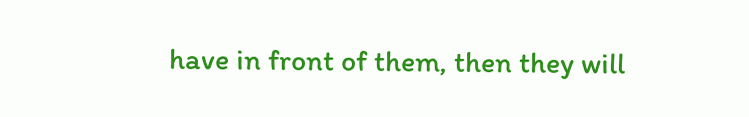have in front of them, then they will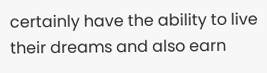certainly have the ability to live their dreams and also earn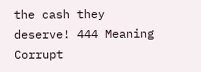the cash they deserve! 444 Meaning Corrupt